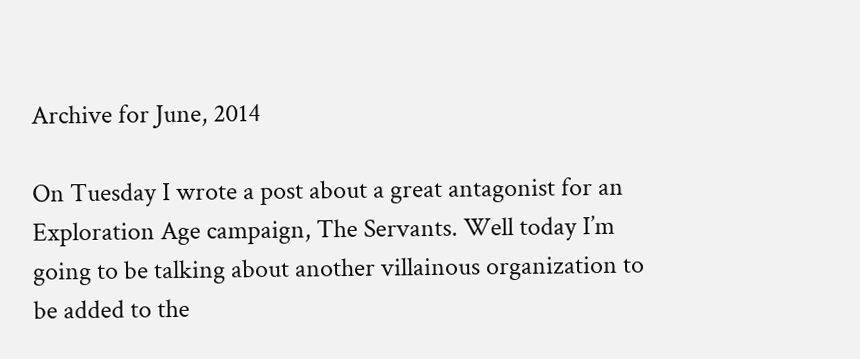Archive for June, 2014

On Tuesday I wrote a post about a great antagonist for an Exploration Age campaign, The Servants. Well today I’m going to be talking about another villainous organization to be added to the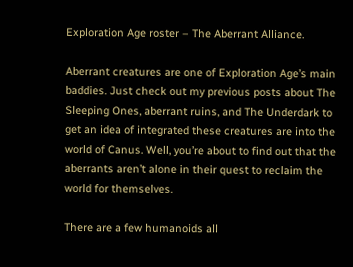Exploration Age roster – The Aberrant Alliance.

Aberrant creatures are one of Exploration Age’s main baddies. Just check out my previous posts about The Sleeping Ones, aberrant ruins, and The Underdark to get an idea of integrated these creatures are into the world of Canus. Well, you’re about to find out that the aberrants aren’t alone in their quest to reclaim the world for themselves.

There are a few humanoids all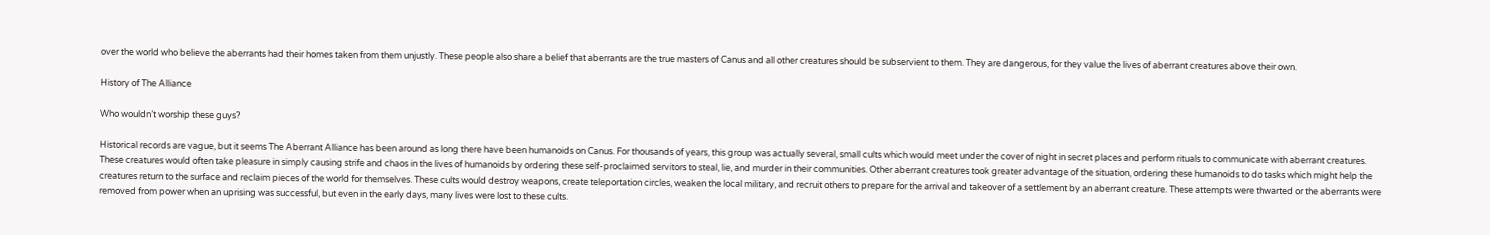over the world who believe the aberrants had their homes taken from them unjustly. These people also share a belief that aberrants are the true masters of Canus and all other creatures should be subservient to them. They are dangerous, for they value the lives of aberrant creatures above their own.

History of The Alliance

Who wouldn’t worship these guys?

Historical records are vague, but it seems The Aberrant Alliance has been around as long there have been humanoids on Canus. For thousands of years, this group was actually several, small cults which would meet under the cover of night in secret places and perform rituals to communicate with aberrant creatures. These creatures would often take pleasure in simply causing strife and chaos in the lives of humanoids by ordering these self-proclaimed servitors to steal, lie, and murder in their communities. Other aberrant creatures took greater advantage of the situation, ordering these humanoids to do tasks which might help the creatures return to the surface and reclaim pieces of the world for themselves. These cults would destroy weapons, create teleportation circles, weaken the local military, and recruit others to prepare for the arrival and takeover of a settlement by an aberrant creature. These attempts were thwarted or the aberrants were removed from power when an uprising was successful, but even in the early days, many lives were lost to these cults.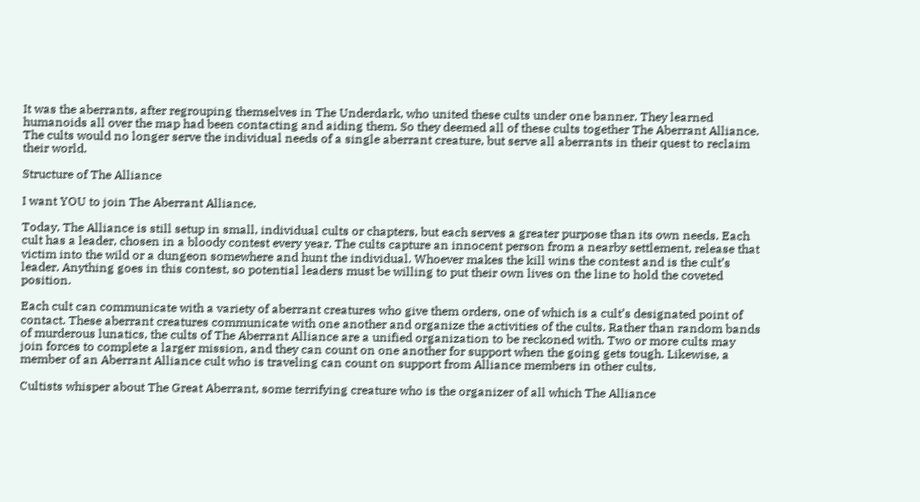It was the aberrants, after regrouping themselves in The Underdark, who united these cults under one banner. They learned humanoids all over the map had been contacting and aiding them. So they deemed all of these cults together The Aberrant Alliance. The cults would no longer serve the individual needs of a single aberrant creature, but serve all aberrants in their quest to reclaim their world.

Structure of The Alliance

I want YOU to join The Aberrant Alliance.

Today, The Alliance is still setup in small, individual cults or chapters, but each serves a greater purpose than its own needs. Each cult has a leader, chosen in a bloody contest every year. The cults capture an innocent person from a nearby settlement, release that victim into the wild or a dungeon somewhere and hunt the individual. Whoever makes the kill wins the contest and is the cult’s leader. Anything goes in this contest, so potential leaders must be willing to put their own lives on the line to hold the coveted position.

Each cult can communicate with a variety of aberrant creatures who give them orders, one of which is a cult’s designated point of contact. These aberrant creatures communicate with one another and organize the activities of the cults. Rather than random bands of murderous lunatics, the cults of The Aberrant Alliance are a unified organization to be reckoned with. Two or more cults may join forces to complete a larger mission, and they can count on one another for support when the going gets tough. Likewise, a member of an Aberrant Alliance cult who is traveling can count on support from Alliance members in other cults.

Cultists whisper about The Great Aberrant, some terrifying creature who is the organizer of all which The Alliance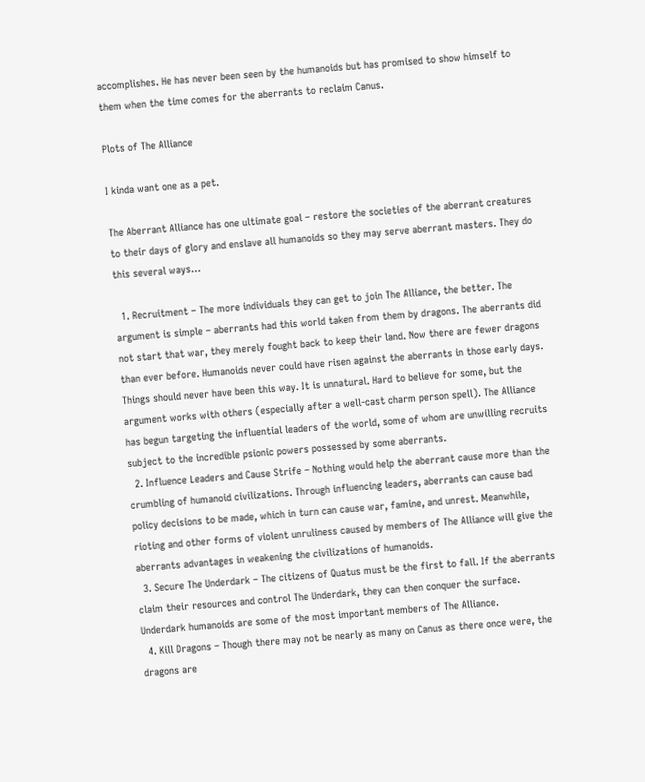accomplishes. He has never been seen by the humanoids but has promised to show himself to them when the time comes for the aberrants to reclaim Canus.

Plots of The Alliance

I kinda want one as a pet.

The Aberrant Alliance has one ultimate goal – restore the societies of the aberrant creatures to their days of glory and enslave all humanoids so they may serve aberrant masters. They do this several ways…

  1. Recruitment – The more individuals they can get to join The Alliance, the better. The argument is simple – aberrants had this world taken from them by dragons. The aberrants did not start that war, they merely fought back to keep their land. Now there are fewer dragons than ever before. Humanoids never could have risen against the aberrants in those early days. Things should never have been this way. It is unnatural. Hard to believe for some, but the argument works with others (especially after a well-cast charm person spell). The Alliance has begun targeting the influential leaders of the world, some of whom are unwilling recruits subject to the incredible psionic powers possessed by some aberrants.
  2. Influence Leaders and Cause Strife – Nothing would help the aberrant cause more than the crumbling of humanoid civilizations. Through influencing leaders, aberrants can cause bad policy decisions to be made, which in turn can cause war, famine, and unrest. Meanwhile, rioting and other forms of violent unruliness caused by members of The Alliance will give the aberrants advantages in weakening the civilizations of humanoids.
  3. Secure The Underdark – The citizens of Quatus must be the first to fall. If the aberrants claim their resources and control The Underdark, they can then conquer the surface. Underdark humanoids are some of the most important members of The Alliance.
  4. Kill Dragons – Though there may not be nearly as many on Canus as there once were, the dragons are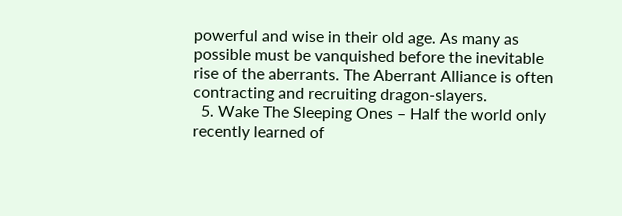powerful and wise in their old age. As many as possible must be vanquished before the inevitable rise of the aberrants. The Aberrant Alliance is often contracting and recruiting dragon-slayers.
  5. Wake The Sleeping Ones – Half the world only recently learned of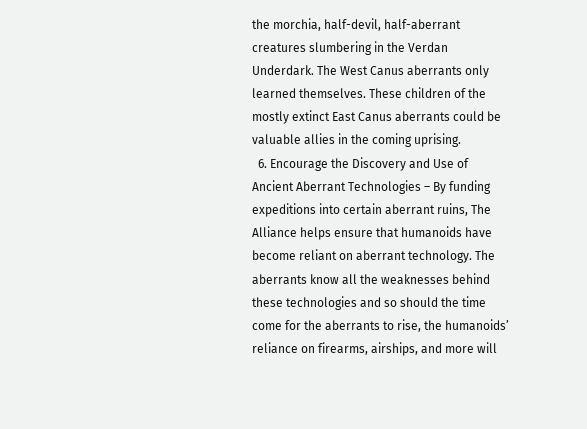the morchia, half-devil, half-aberrant creatures slumbering in the Verdan Underdark. The West Canus aberrants only learned themselves. These children of the mostly extinct East Canus aberrants could be valuable allies in the coming uprising.
  6. Encourage the Discovery and Use of Ancient Aberrant Technologies – By funding expeditions into certain aberrant ruins, The Alliance helps ensure that humanoids have become reliant on aberrant technology. The aberrants know all the weaknesses behind these technologies and so should the time come for the aberrants to rise, the humanoids’ reliance on firearms, airships, and more will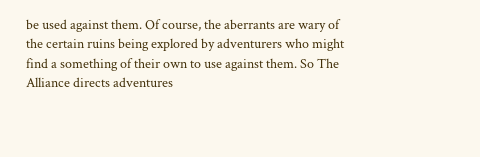be used against them. Of course, the aberrants are wary of the certain ruins being explored by adventurers who might find a something of their own to use against them. So The Alliance directs adventures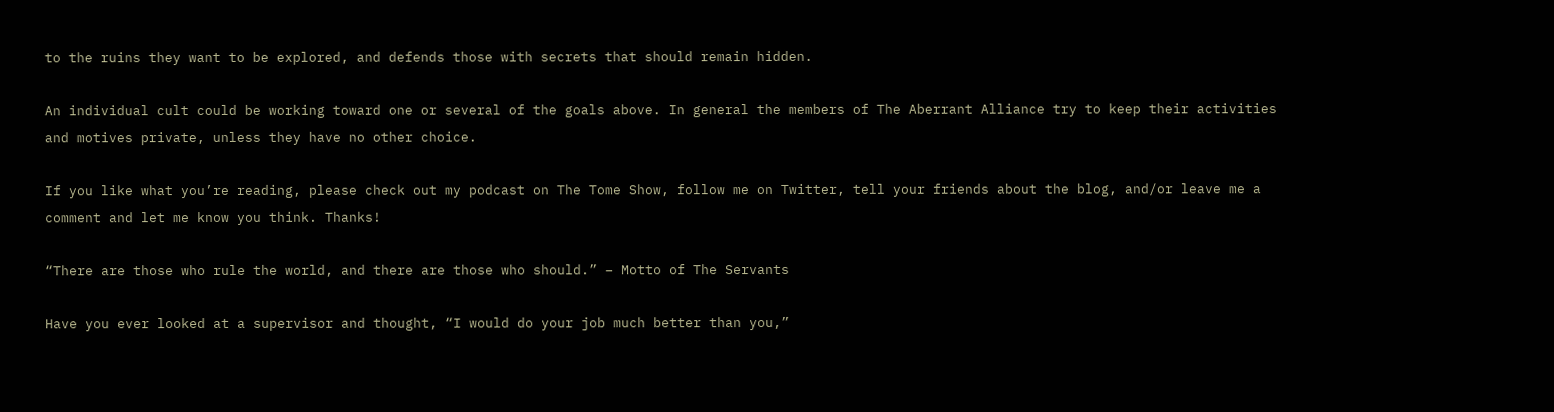to the ruins they want to be explored, and defends those with secrets that should remain hidden.

An individual cult could be working toward one or several of the goals above. In general the members of The Aberrant Alliance try to keep their activities and motives private, unless they have no other choice.

If you like what you’re reading, please check out my podcast on The Tome Show, follow me on Twitter, tell your friends about the blog, and/or leave me a comment and let me know you think. Thanks!

“There are those who rule the world, and there are those who should.” – Motto of The Servants

Have you ever looked at a supervisor and thought, “I would do your job much better than you,”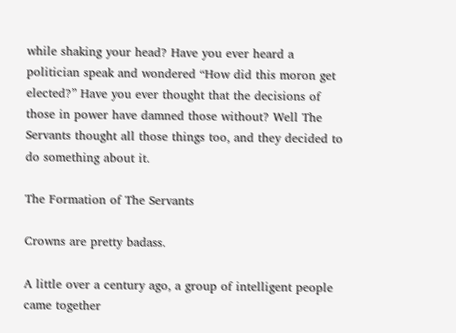while shaking your head? Have you ever heard a politician speak and wondered “How did this moron get elected?” Have you ever thought that the decisions of those in power have damned those without? Well The Servants thought all those things too, and they decided to do something about it.

The Formation of The Servants

Crowns are pretty badass.

A little over a century ago, a group of intelligent people came together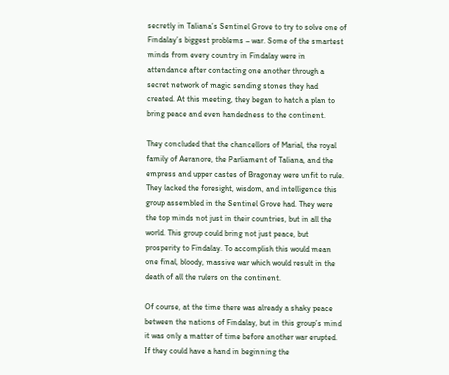secretly in Taliana’s Sentinel Grove to try to solve one of Findalay’s biggest problems – war. Some of the smartest minds from every country in Findalay were in attendance after contacting one another through a secret network of magic sending stones they had created. At this meeting, they began to hatch a plan to bring peace and even handedness to the continent.

They concluded that the chancellors of Marial, the royal family of Aeranore, the Parliament of Taliana, and the empress and upper castes of Bragonay were unfit to rule. They lacked the foresight, wisdom, and intelligence this group assembled in the Sentinel Grove had. They were the top minds not just in their countries, but in all the world. This group could bring not just peace, but prosperity to Findalay. To accomplish this would mean one final, bloody, massive war which would result in the death of all the rulers on the continent.

Of course, at the time there was already a shaky peace between the nations of Findalay, but in this group’s mind it was only a matter of time before another war erupted. If they could have a hand in beginning the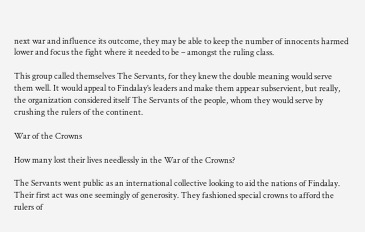next war and influence its outcome, they may be able to keep the number of innocents harmed lower and focus the fight where it needed to be – amongst the ruling class.

This group called themselves The Servants, for they knew the double meaning would serve them well. It would appeal to Findalay’s leaders and make them appear subservient, but really, the organization considered itself The Servants of the people, whom they would serve by crushing the rulers of the continent.

War of the Crowns

How many lost their lives needlessly in the War of the Crowns?

The Servants went public as an international collective looking to aid the nations of Findalay. Their first act was one seemingly of generosity. They fashioned special crowns to afford the rulers of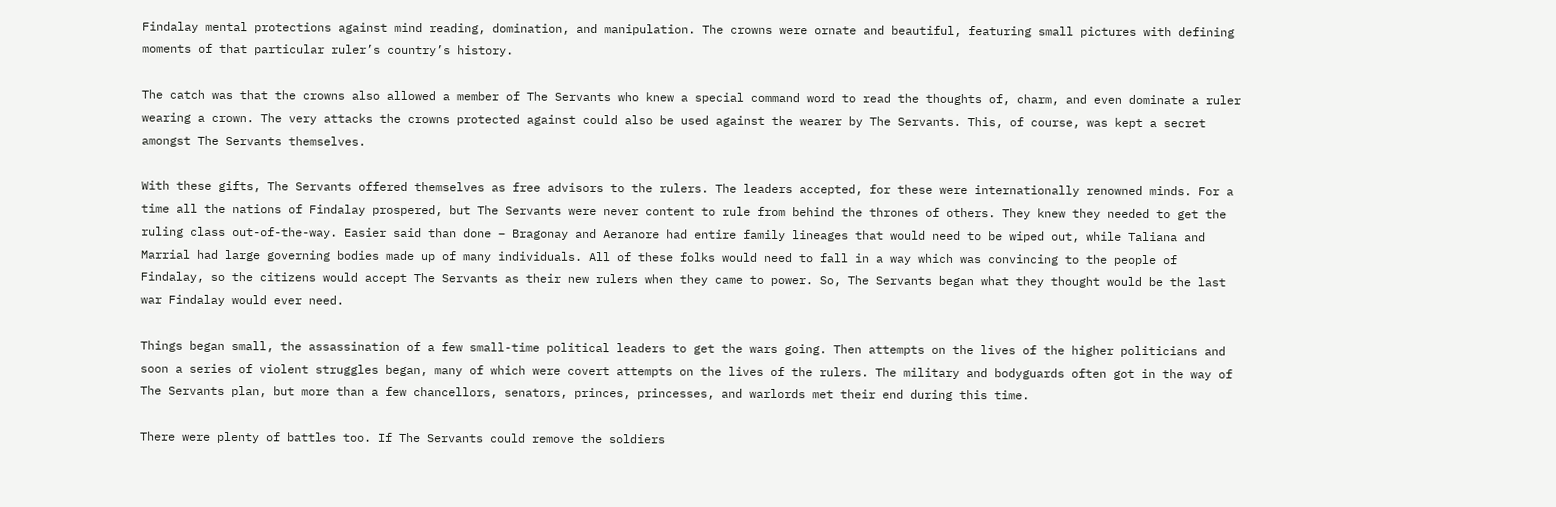Findalay mental protections against mind reading, domination, and manipulation. The crowns were ornate and beautiful, featuring small pictures with defining moments of that particular ruler’s country’s history.

The catch was that the crowns also allowed a member of The Servants who knew a special command word to read the thoughts of, charm, and even dominate a ruler wearing a crown. The very attacks the crowns protected against could also be used against the wearer by The Servants. This, of course, was kept a secret amongst The Servants themselves.

With these gifts, The Servants offered themselves as free advisors to the rulers. The leaders accepted, for these were internationally renowned minds. For a time all the nations of Findalay prospered, but The Servants were never content to rule from behind the thrones of others. They knew they needed to get the ruling class out-of-the-way. Easier said than done – Bragonay and Aeranore had entire family lineages that would need to be wiped out, while Taliana and Marrial had large governing bodies made up of many individuals. All of these folks would need to fall in a way which was convincing to the people of Findalay, so the citizens would accept The Servants as their new rulers when they came to power. So, The Servants began what they thought would be the last war Findalay would ever need.

Things began small, the assassination of a few small-time political leaders to get the wars going. Then attempts on the lives of the higher politicians and soon a series of violent struggles began, many of which were covert attempts on the lives of the rulers. The military and bodyguards often got in the way of The Servants plan, but more than a few chancellors, senators, princes, princesses, and warlords met their end during this time.

There were plenty of battles too. If The Servants could remove the soldiers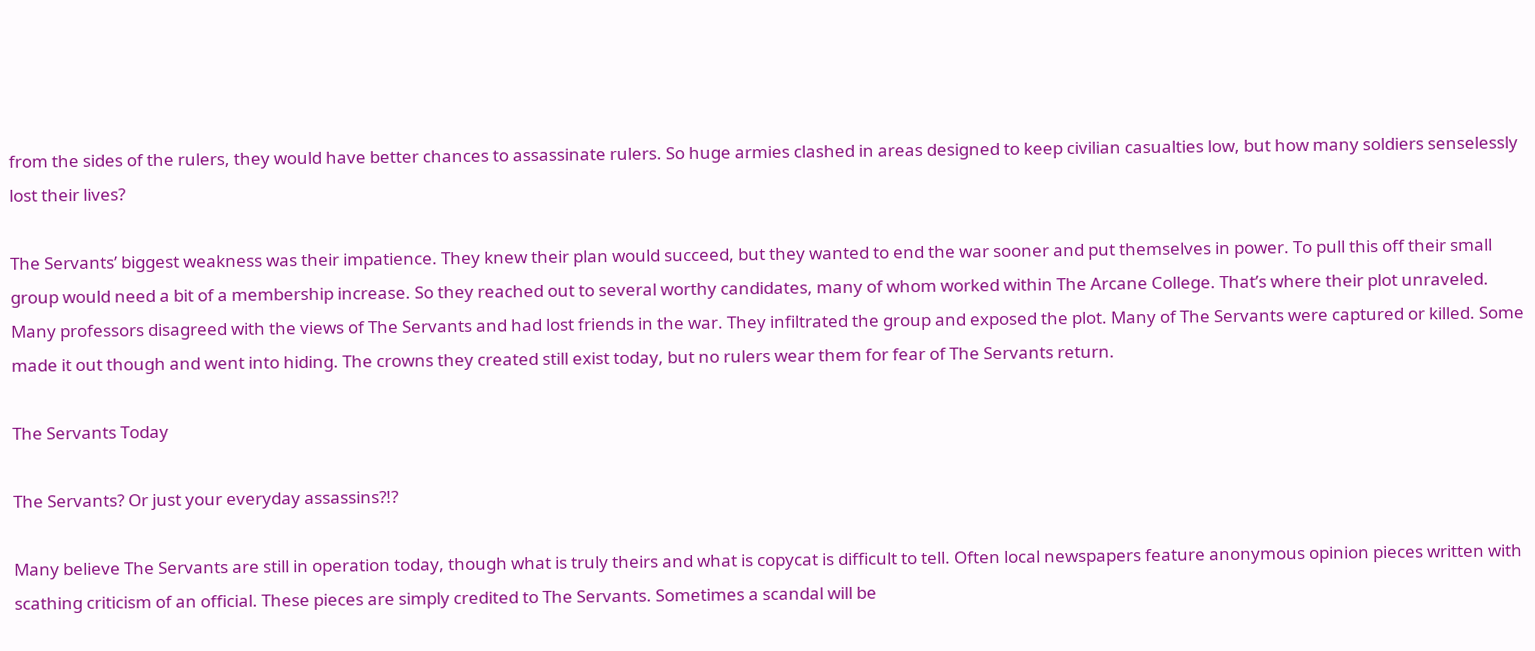from the sides of the rulers, they would have better chances to assassinate rulers. So huge armies clashed in areas designed to keep civilian casualties low, but how many soldiers senselessly lost their lives?

The Servants’ biggest weakness was their impatience. They knew their plan would succeed, but they wanted to end the war sooner and put themselves in power. To pull this off their small group would need a bit of a membership increase. So they reached out to several worthy candidates, many of whom worked within The Arcane College. That’s where their plot unraveled. Many professors disagreed with the views of The Servants and had lost friends in the war. They infiltrated the group and exposed the plot. Many of The Servants were captured or killed. Some made it out though and went into hiding. The crowns they created still exist today, but no rulers wear them for fear of The Servants return.

The Servants Today

The Servants? Or just your everyday assassins?!?

Many believe The Servants are still in operation today, though what is truly theirs and what is copycat is difficult to tell. Often local newspapers feature anonymous opinion pieces written with scathing criticism of an official. These pieces are simply credited to The Servants. Sometimes a scandal will be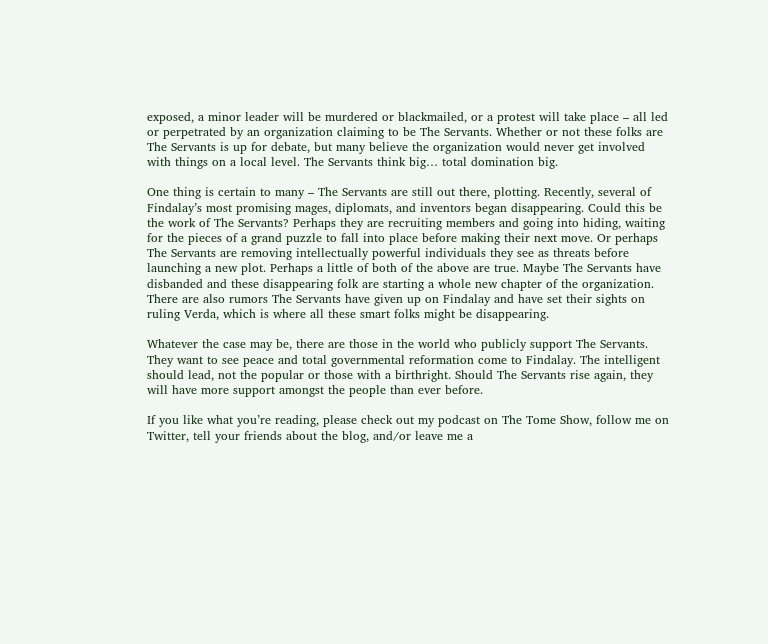exposed, a minor leader will be murdered or blackmailed, or a protest will take place – all led or perpetrated by an organization claiming to be The Servants. Whether or not these folks are The Servants is up for debate, but many believe the organization would never get involved with things on a local level. The Servants think big… total domination big.

One thing is certain to many – The Servants are still out there, plotting. Recently, several of Findalay’s most promising mages, diplomats, and inventors began disappearing. Could this be the work of The Servants? Perhaps they are recruiting members and going into hiding, waiting for the pieces of a grand puzzle to fall into place before making their next move. Or perhaps The Servants are removing intellectually powerful individuals they see as threats before launching a new plot. Perhaps a little of both of the above are true. Maybe The Servants have disbanded and these disappearing folk are starting a whole new chapter of the organization. There are also rumors The Servants have given up on Findalay and have set their sights on ruling Verda, which is where all these smart folks might be disappearing.

Whatever the case may be, there are those in the world who publicly support The Servants. They want to see peace and total governmental reformation come to Findalay. The intelligent should lead, not the popular or those with a birthright. Should The Servants rise again, they will have more support amongst the people than ever before.

If you like what you’re reading, please check out my podcast on The Tome Show, follow me on Twitter, tell your friends about the blog, and/or leave me a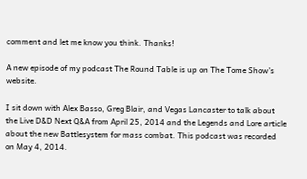comment and let me know you think. Thanks!

A new episode of my podcast The Round Table is up on The Tome Show’s website.

I sit down with Alex Basso, Greg Blair, and Vegas Lancaster to talk about the Live D&D Next Q&A from April 25, 2014 and the Legends and Lore article about the new Battlesystem for mass combat. This podcast was recorded on May 4, 2014.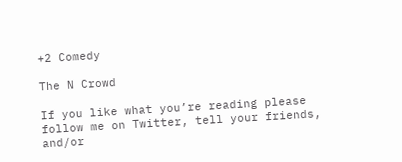+2 Comedy

The N Crowd

If you like what you’re reading please follow me on Twitter, tell your friends, and/or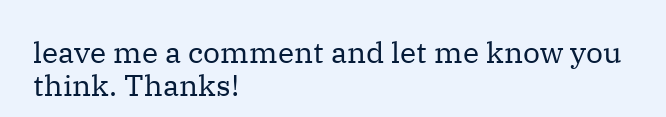leave me a comment and let me know you think. Thanks!